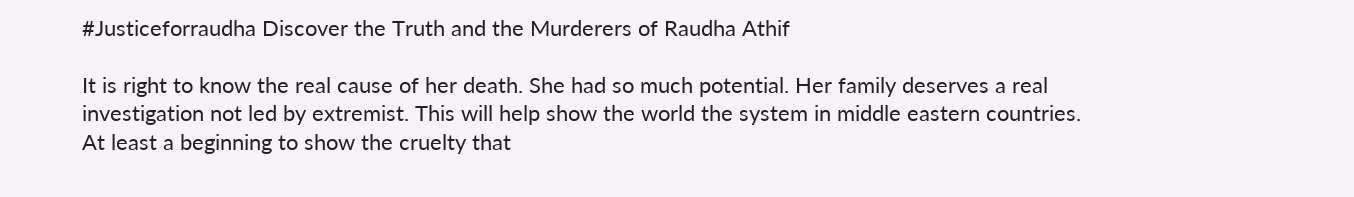#Justiceforraudha Discover the Truth and the Murderers of Raudha Athif

It is right to know the real cause of her death. She had so much potential. Her family deserves a real investigation not led by extremist. This will help show the world the system in middle eastern countries. At least a beginning to show the cruelty that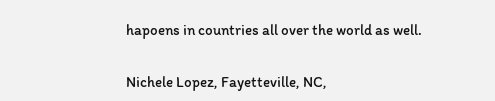hapoens in countries all over the world as well.

Nichele Lopez, Fayetteville, NC,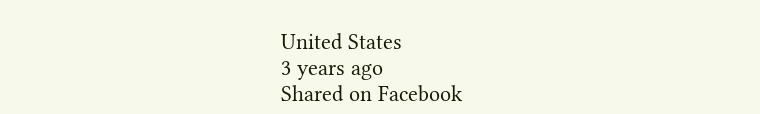United States
3 years ago
Shared on Facebook